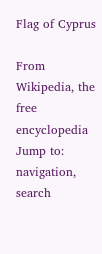Flag of Cyprus

From Wikipedia, the free encyclopedia
Jump to: navigation, search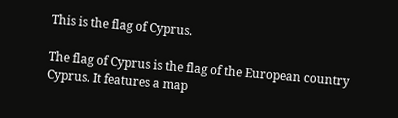This is the flag of Cyprus.

The flag of Cyprus is the flag of the European country Cyprus. It features a map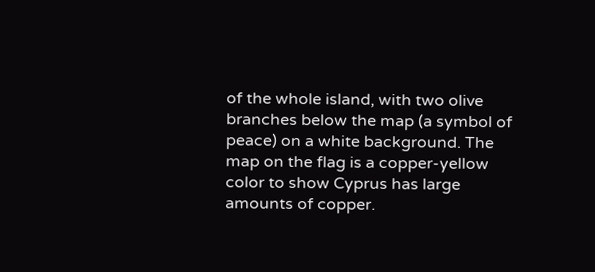of the whole island, with two olive branches below the map (a symbol of peace) on a white background. The map on the flag is a copper-yellow color to show Cyprus has large amounts of copper.